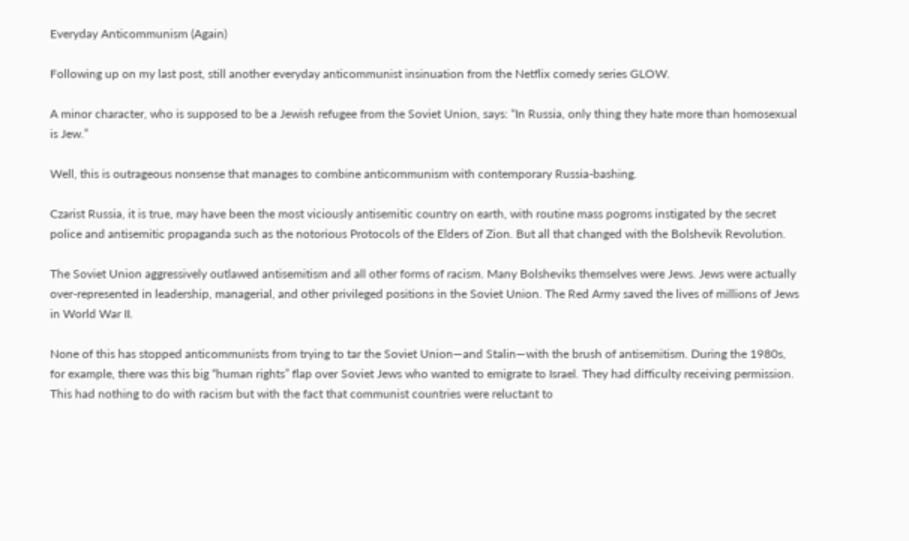Everyday Anticommunism (Again)

Following up on my last post, still another everyday anticommunist insinuation from the Netflix comedy series GLOW.

A minor character, who is supposed to be a Jewish refugee from the Soviet Union, says: “In Russia, only thing they hate more than homosexual is Jew.”

Well, this is outrageous nonsense that manages to combine anticommunism with contemporary Russia-bashing.

Czarist Russia, it is true, may have been the most viciously antisemitic country on earth, with routine mass pogroms instigated by the secret police and antisemitic propaganda such as the notorious Protocols of the Elders of Zion. But all that changed with the Bolshevik Revolution.

The Soviet Union aggressively outlawed antisemitism and all other forms of racism. Many Bolsheviks themselves were Jews. Jews were actually over-represented in leadership, managerial, and other privileged positions in the Soviet Union. The Red Army saved the lives of millions of Jews in World War II.

None of this has stopped anticommunists from trying to tar the Soviet Union—and Stalin—with the brush of antisemitism. During the 1980s, for example, there was this big “human rights” flap over Soviet Jews who wanted to emigrate to Israel. They had difficulty receiving permission. This had nothing to do with racism but with the fact that communist countries were reluctant to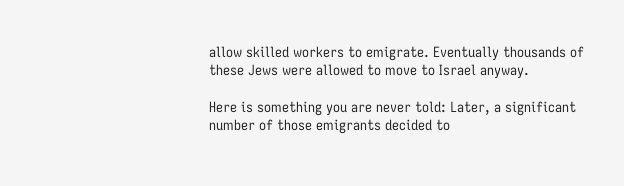allow skilled workers to emigrate. Eventually thousands of these Jews were allowed to move to Israel anyway.

Here is something you are never told: Later, a significant number of those emigrants decided to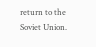return to the Soviet Union.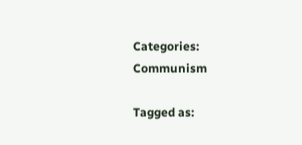Categories: Communism

Tagged as: